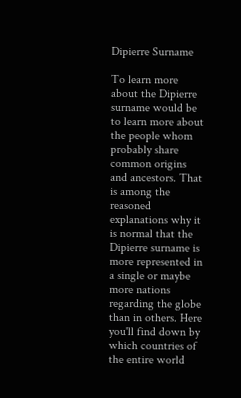Dipierre Surname

To learn more about the Dipierre surname would be to learn more about the people whom probably share common origins and ancestors. That is among the reasoned explanations why it is normal that the Dipierre surname is more represented in a single or maybe more nations regarding the globe than in others. Here you'll find down by which countries of the entire world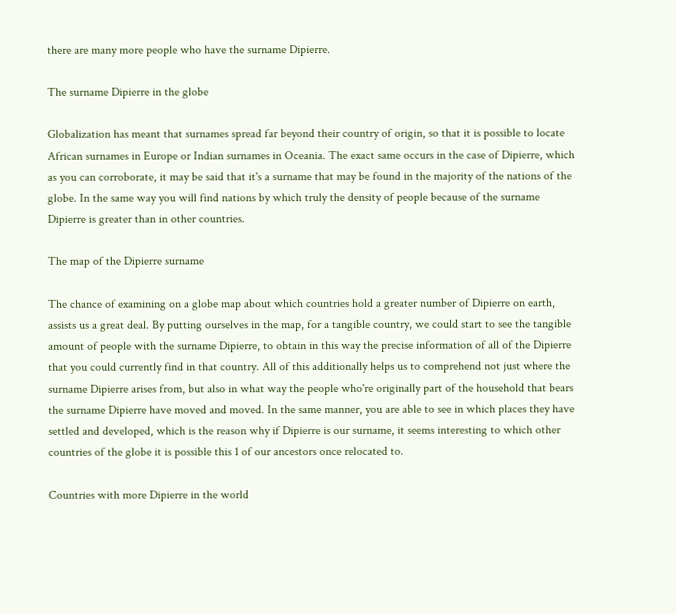there are many more people who have the surname Dipierre.

The surname Dipierre in the globe

Globalization has meant that surnames spread far beyond their country of origin, so that it is possible to locate African surnames in Europe or Indian surnames in Oceania. The exact same occurs in the case of Dipierre, which as you can corroborate, it may be said that it's a surname that may be found in the majority of the nations of the globe. In the same way you will find nations by which truly the density of people because of the surname Dipierre is greater than in other countries.

The map of the Dipierre surname

The chance of examining on a globe map about which countries hold a greater number of Dipierre on earth, assists us a great deal. By putting ourselves in the map, for a tangible country, we could start to see the tangible amount of people with the surname Dipierre, to obtain in this way the precise information of all of the Dipierre that you could currently find in that country. All of this additionally helps us to comprehend not just where the surname Dipierre arises from, but also in what way the people who're originally part of the household that bears the surname Dipierre have moved and moved. In the same manner, you are able to see in which places they have settled and developed, which is the reason why if Dipierre is our surname, it seems interesting to which other countries of the globe it is possible this 1 of our ancestors once relocated to.

Countries with more Dipierre in the world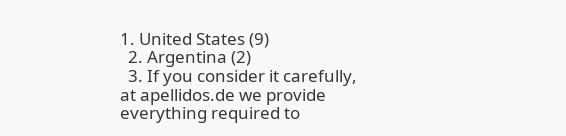1. United States (9)
  2. Argentina (2)
  3. If you consider it carefully, at apellidos.de we provide everything required to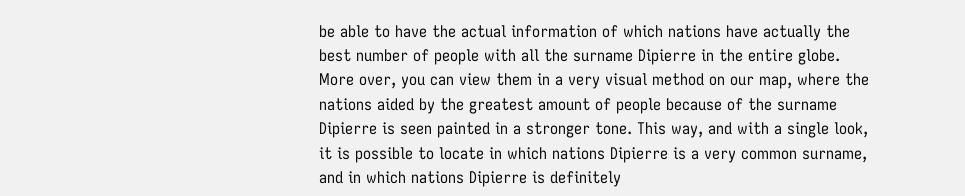be able to have the actual information of which nations have actually the best number of people with all the surname Dipierre in the entire globe. More over, you can view them in a very visual method on our map, where the nations aided by the greatest amount of people because of the surname Dipierre is seen painted in a stronger tone. This way, and with a single look, it is possible to locate in which nations Dipierre is a very common surname, and in which nations Dipierre is definitely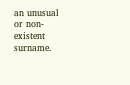an unusual or non-existent surname.